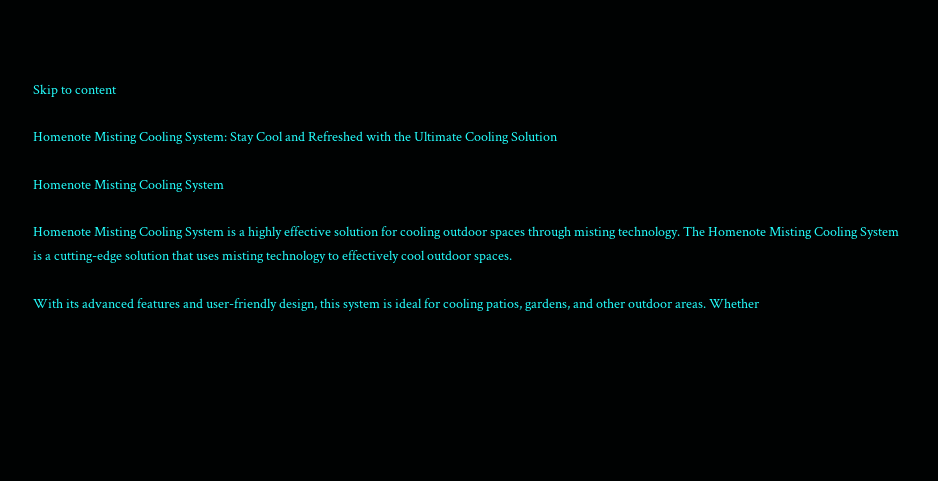Skip to content

Homenote Misting Cooling System: Stay Cool and Refreshed with the Ultimate Cooling Solution

Homenote Misting Cooling System

Homenote Misting Cooling System is a highly effective solution for cooling outdoor spaces through misting technology. The Homenote Misting Cooling System is a cutting-edge solution that uses misting technology to effectively cool outdoor spaces.

With its advanced features and user-friendly design, this system is ideal for cooling patios, gardens, and other outdoor areas. Whether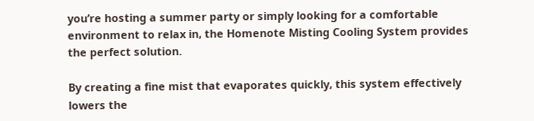you’re hosting a summer party or simply looking for a comfortable environment to relax in, the Homenote Misting Cooling System provides the perfect solution.

By creating a fine mist that evaporates quickly, this system effectively lowers the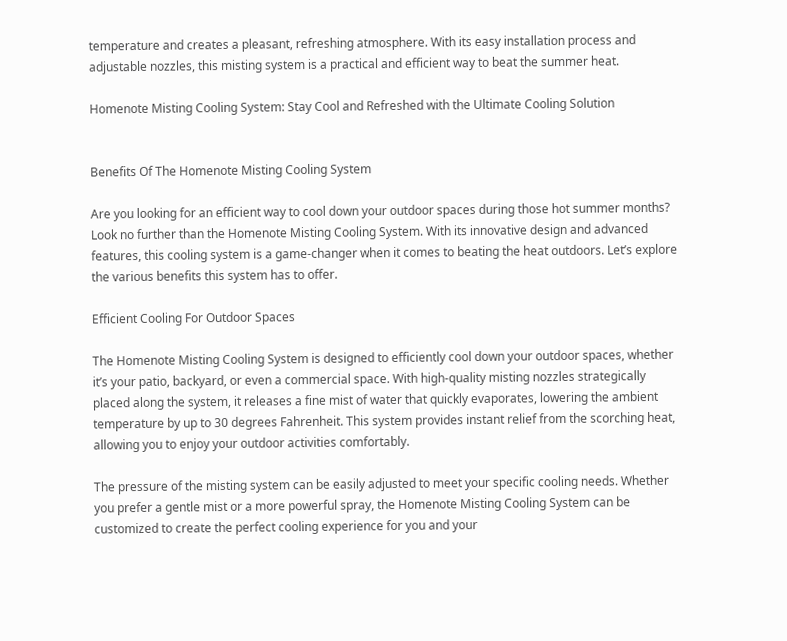temperature and creates a pleasant, refreshing atmosphere. With its easy installation process and adjustable nozzles, this misting system is a practical and efficient way to beat the summer heat.

Homenote Misting Cooling System: Stay Cool and Refreshed with the Ultimate Cooling Solution


Benefits Of The Homenote Misting Cooling System

Are you looking for an efficient way to cool down your outdoor spaces during those hot summer months? Look no further than the Homenote Misting Cooling System. With its innovative design and advanced features, this cooling system is a game-changer when it comes to beating the heat outdoors. Let’s explore the various benefits this system has to offer.

Efficient Cooling For Outdoor Spaces

The Homenote Misting Cooling System is designed to efficiently cool down your outdoor spaces, whether it’s your patio, backyard, or even a commercial space. With high-quality misting nozzles strategically placed along the system, it releases a fine mist of water that quickly evaporates, lowering the ambient temperature by up to 30 degrees Fahrenheit. This system provides instant relief from the scorching heat, allowing you to enjoy your outdoor activities comfortably.

The pressure of the misting system can be easily adjusted to meet your specific cooling needs. Whether you prefer a gentle mist or a more powerful spray, the Homenote Misting Cooling System can be customized to create the perfect cooling experience for you and your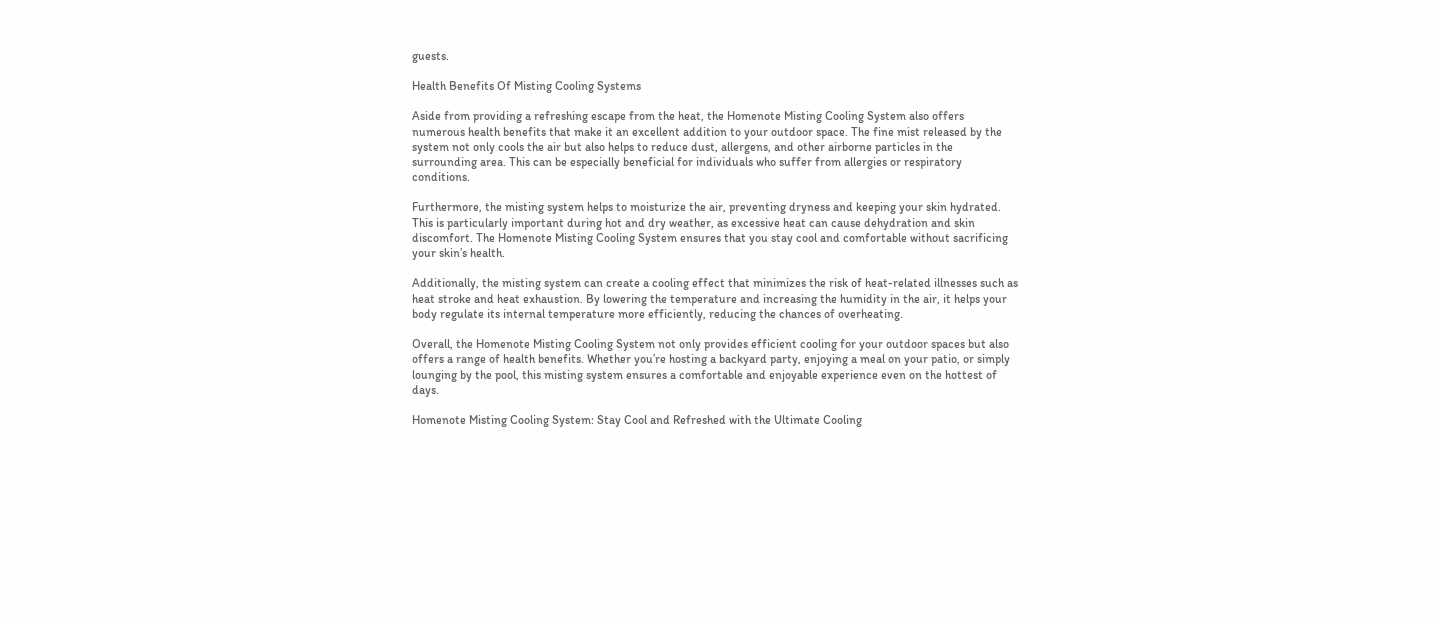guests.

Health Benefits Of Misting Cooling Systems

Aside from providing a refreshing escape from the heat, the Homenote Misting Cooling System also offers numerous health benefits that make it an excellent addition to your outdoor space. The fine mist released by the system not only cools the air but also helps to reduce dust, allergens, and other airborne particles in the surrounding area. This can be especially beneficial for individuals who suffer from allergies or respiratory conditions.

Furthermore, the misting system helps to moisturize the air, preventing dryness and keeping your skin hydrated. This is particularly important during hot and dry weather, as excessive heat can cause dehydration and skin discomfort. The Homenote Misting Cooling System ensures that you stay cool and comfortable without sacrificing your skin’s health.

Additionally, the misting system can create a cooling effect that minimizes the risk of heat-related illnesses such as heat stroke and heat exhaustion. By lowering the temperature and increasing the humidity in the air, it helps your body regulate its internal temperature more efficiently, reducing the chances of overheating.

Overall, the Homenote Misting Cooling System not only provides efficient cooling for your outdoor spaces but also offers a range of health benefits. Whether you’re hosting a backyard party, enjoying a meal on your patio, or simply lounging by the pool, this misting system ensures a comfortable and enjoyable experience even on the hottest of days.

Homenote Misting Cooling System: Stay Cool and Refreshed with the Ultimate Cooling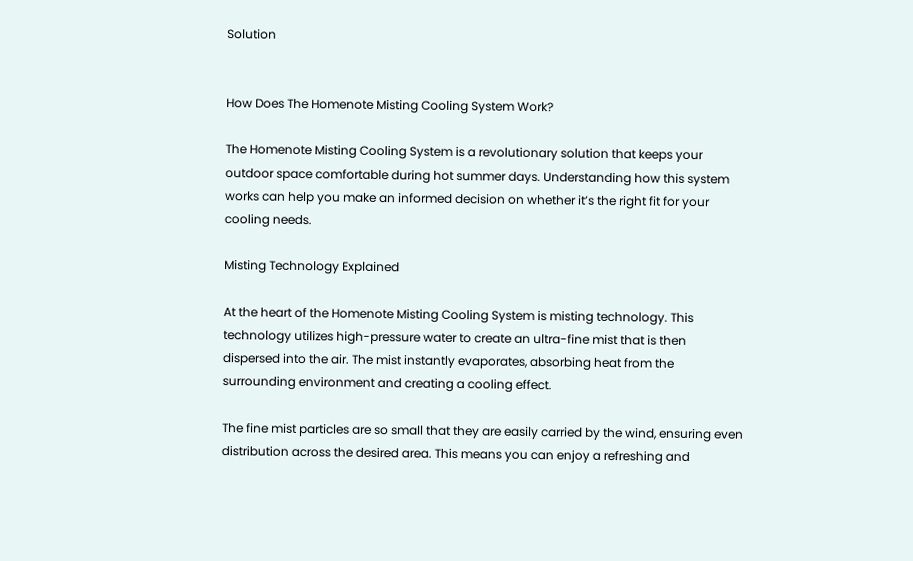Solution


How Does The Homenote Misting Cooling System Work?

The Homenote Misting Cooling System is a revolutionary solution that keeps your outdoor space comfortable during hot summer days. Understanding how this system works can help you make an informed decision on whether it’s the right fit for your cooling needs.

Misting Technology Explained

At the heart of the Homenote Misting Cooling System is misting technology. This technology utilizes high-pressure water to create an ultra-fine mist that is then dispersed into the air. The mist instantly evaporates, absorbing heat from the surrounding environment and creating a cooling effect.

The fine mist particles are so small that they are easily carried by the wind, ensuring even distribution across the desired area. This means you can enjoy a refreshing and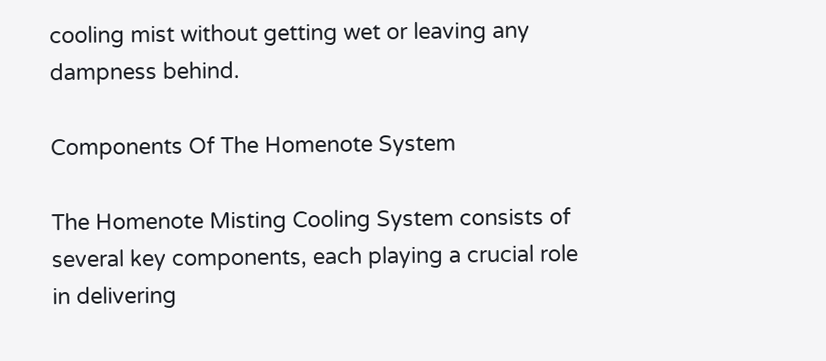cooling mist without getting wet or leaving any dampness behind.

Components Of The Homenote System

The Homenote Misting Cooling System consists of several key components, each playing a crucial role in delivering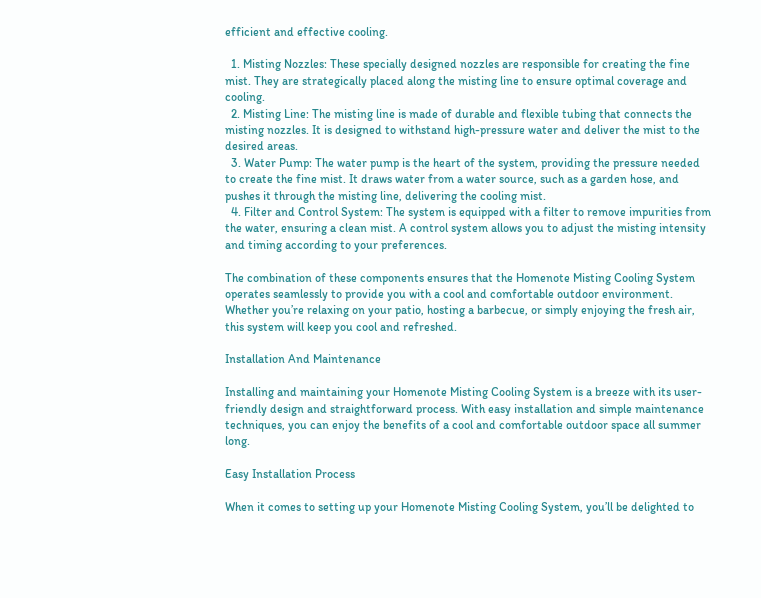efficient and effective cooling.

  1. Misting Nozzles: These specially designed nozzles are responsible for creating the fine mist. They are strategically placed along the misting line to ensure optimal coverage and cooling.
  2. Misting Line: The misting line is made of durable and flexible tubing that connects the misting nozzles. It is designed to withstand high-pressure water and deliver the mist to the desired areas.
  3. Water Pump: The water pump is the heart of the system, providing the pressure needed to create the fine mist. It draws water from a water source, such as a garden hose, and pushes it through the misting line, delivering the cooling mist.
  4. Filter and Control System: The system is equipped with a filter to remove impurities from the water, ensuring a clean mist. A control system allows you to adjust the misting intensity and timing according to your preferences.

The combination of these components ensures that the Homenote Misting Cooling System operates seamlessly to provide you with a cool and comfortable outdoor environment. Whether you’re relaxing on your patio, hosting a barbecue, or simply enjoying the fresh air, this system will keep you cool and refreshed.

Installation And Maintenance

Installing and maintaining your Homenote Misting Cooling System is a breeze with its user-friendly design and straightforward process. With easy installation and simple maintenance techniques, you can enjoy the benefits of a cool and comfortable outdoor space all summer long.

Easy Installation Process

When it comes to setting up your Homenote Misting Cooling System, you’ll be delighted to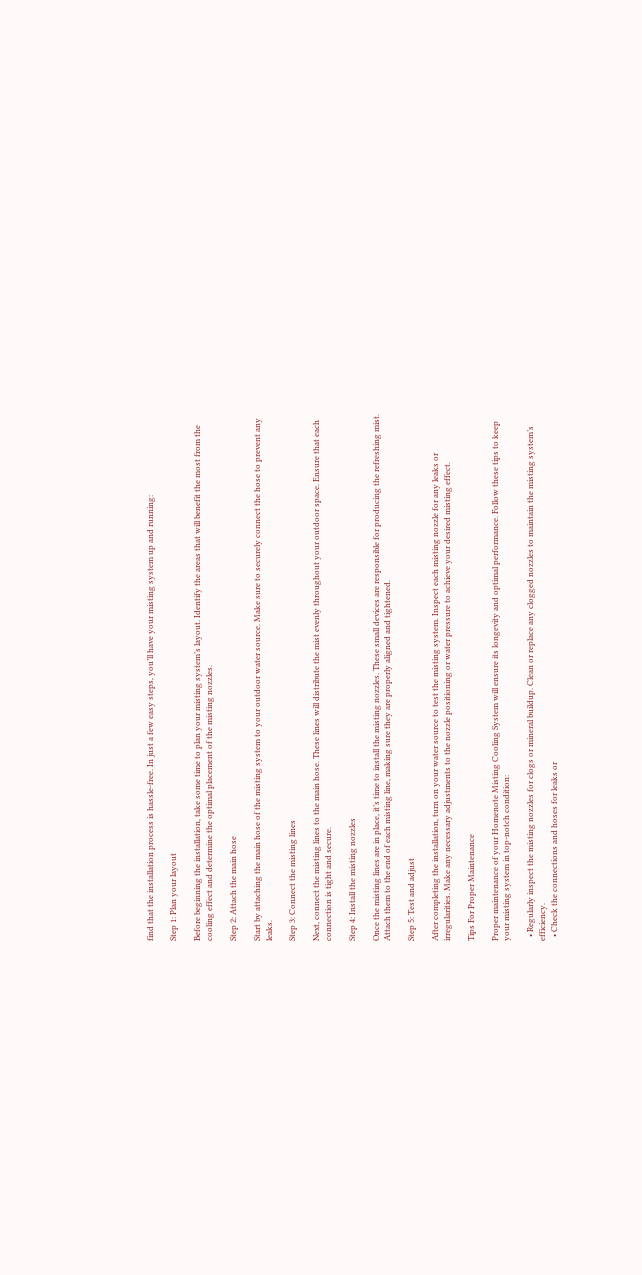find that the installation process is hassle-free. In just a few easy steps, you’ll have your misting system up and running:

Step 1: Plan your layout

Before beginning the installation, take some time to plan your misting system’s layout. Identify the areas that will benefit the most from the cooling effect and determine the optimal placement of the misting nozzles.

Step 2: Attach the main hose

Start by attaching the main hose of the misting system to your outdoor water source. Make sure to securely connect the hose to prevent any leaks.

Step 3: Connect the misting lines

Next, connect the misting lines to the main hose. These lines will distribute the mist evenly throughout your outdoor space. Ensure that each connection is tight and secure.

Step 4: Install the misting nozzles

Once the misting lines are in place, it’s time to install the misting nozzles. These small devices are responsible for producing the refreshing mist. Attach them to the end of each misting line, making sure they are properly aligned and tightened.

Step 5: Test and adjust

After completing the installation, turn on your water source to test the misting system. Inspect each misting nozzle for any leaks or irregularities. Make any necessary adjustments to the nozzle positioning or water pressure to achieve your desired misting effect.

Tips For Proper Maintenance

Proper maintenance of your Homenote Misting Cooling System will ensure its longevity and optimal performance. Follow these tips to keep your misting system in top-notch condition:

  • Regularly inspect the misting nozzles for clogs or mineral buildup. Clean or replace any clogged nozzles to maintain the misting system’s efficiency.
  • Check the connections and hoses for leaks or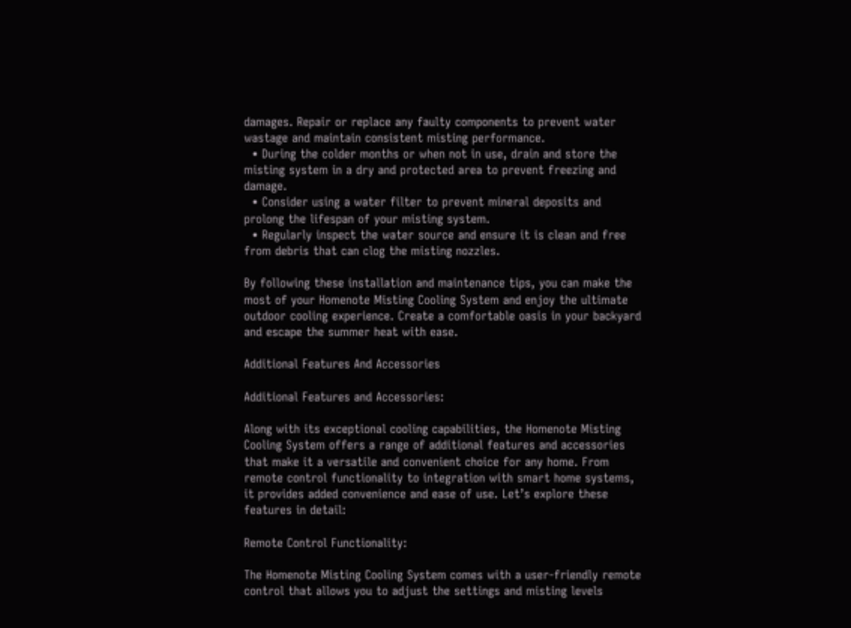damages. Repair or replace any faulty components to prevent water wastage and maintain consistent misting performance.
  • During the colder months or when not in use, drain and store the misting system in a dry and protected area to prevent freezing and damage.
  • Consider using a water filter to prevent mineral deposits and prolong the lifespan of your misting system.
  • Regularly inspect the water source and ensure it is clean and free from debris that can clog the misting nozzles.

By following these installation and maintenance tips, you can make the most of your Homenote Misting Cooling System and enjoy the ultimate outdoor cooling experience. Create a comfortable oasis in your backyard and escape the summer heat with ease.

Additional Features And Accessories

Additional Features and Accessories:

Along with its exceptional cooling capabilities, the Homenote Misting Cooling System offers a range of additional features and accessories that make it a versatile and convenient choice for any home. From remote control functionality to integration with smart home systems, it provides added convenience and ease of use. Let’s explore these features in detail:

Remote Control Functionality:

The Homenote Misting Cooling System comes with a user-friendly remote control that allows you to adjust the settings and misting levels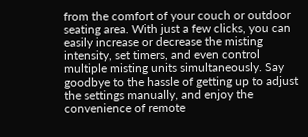from the comfort of your couch or outdoor seating area. With just a few clicks, you can easily increase or decrease the misting intensity, set timers, and even control multiple misting units simultaneously. Say goodbye to the hassle of getting up to adjust the settings manually, and enjoy the convenience of remote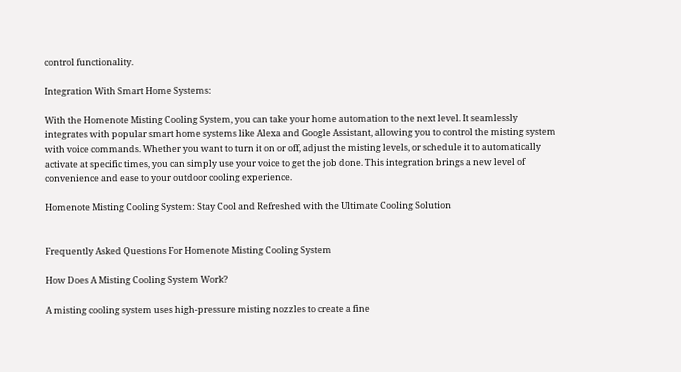control functionality.

Integration With Smart Home Systems:

With the Homenote Misting Cooling System, you can take your home automation to the next level. It seamlessly integrates with popular smart home systems like Alexa and Google Assistant, allowing you to control the misting system with voice commands. Whether you want to turn it on or off, adjust the misting levels, or schedule it to automatically activate at specific times, you can simply use your voice to get the job done. This integration brings a new level of convenience and ease to your outdoor cooling experience.

Homenote Misting Cooling System: Stay Cool and Refreshed with the Ultimate Cooling Solution


Frequently Asked Questions For Homenote Misting Cooling System

How Does A Misting Cooling System Work?

A misting cooling system uses high-pressure misting nozzles to create a fine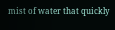mist of water that quickly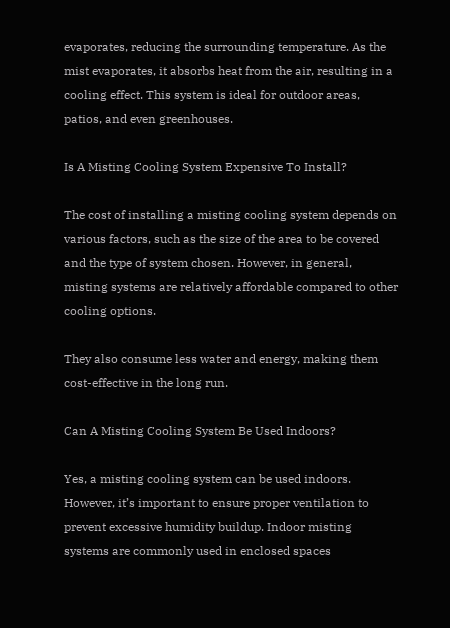evaporates, reducing the surrounding temperature. As the mist evaporates, it absorbs heat from the air, resulting in a cooling effect. This system is ideal for outdoor areas, patios, and even greenhouses.

Is A Misting Cooling System Expensive To Install?

The cost of installing a misting cooling system depends on various factors, such as the size of the area to be covered and the type of system chosen. However, in general, misting systems are relatively affordable compared to other cooling options.

They also consume less water and energy, making them cost-effective in the long run.

Can A Misting Cooling System Be Used Indoors?

Yes, a misting cooling system can be used indoors. However, it’s important to ensure proper ventilation to prevent excessive humidity buildup. Indoor misting systems are commonly used in enclosed spaces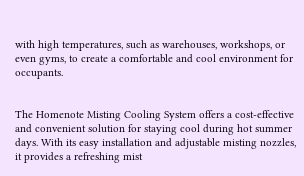with high temperatures, such as warehouses, workshops, or even gyms, to create a comfortable and cool environment for occupants.


The Homenote Misting Cooling System offers a cost-effective and convenient solution for staying cool during hot summer days. With its easy installation and adjustable misting nozzles, it provides a refreshing mist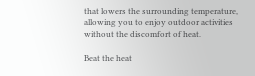that lowers the surrounding temperature, allowing you to enjoy outdoor activities without the discomfort of heat.

Beat the heat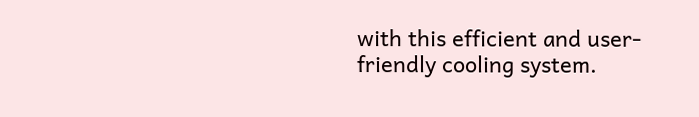with this efficient and user-friendly cooling system.